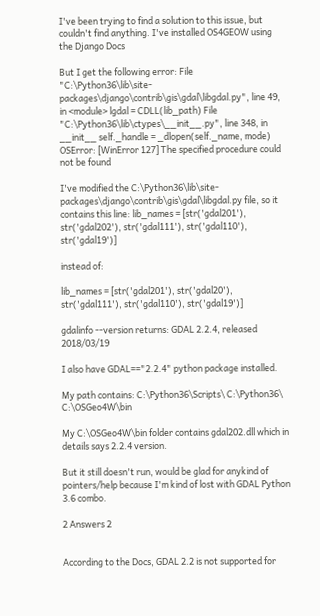I've been trying to find a solution to this issue, but couldn't find anything. I've installed OS4GEOW using the Django Docs

But I get the following error: File "C:\Python36\lib\site-packages\django\contrib\gis\gdal\libgdal.py", line 49, in <module> lgdal = CDLL(lib_path) File "C:\Python36\lib\ctypes\__init__.py", line 348, in __init__ self._handle = _dlopen(self._name, mode) OSError: [WinError 127] The specified procedure could not be found

I've modified the C:\Python36\lib\site-packages\django\contrib\gis\gdal\libgdal.py file, so it contains this line: lib_names = [str('gdal201'), str('gdal202'), str('gdal111'), str('gdal110'), str('gdal19')]

instead of:

lib_names = [str('gdal201'), str('gdal20'), str('gdal111'), str('gdal110'), str('gdal19')]

gdalinfo --version returns: GDAL 2.2.4, released 2018/03/19

I also have GDAL=="2.2.4" python package installed.

My path contains: C:\Python36\Scripts\ C:\Python36\ C:\OSGeo4W\bin

My C:\OSGeo4W\bin folder contains gdal202.dll which in details says 2.2.4 version.

But it still doesn't run, would be glad for anykind of pointers/help because I'm kind of lost with GDAL Python 3.6 combo.

2 Answers 2


According to the Docs, GDAL 2.2 is not supported for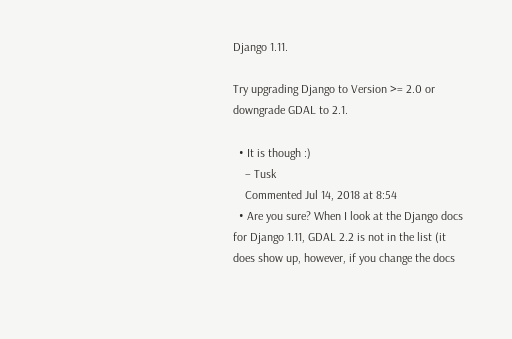Django 1.11.

Try upgrading Django to Version >= 2.0 or downgrade GDAL to 2.1.

  • It is though :)
    – Tusk
    Commented Jul 14, 2018 at 8:54
  • Are you sure? When I look at the Django docs for Django 1.11, GDAL 2.2 is not in the list (it does show up, however, if you change the docs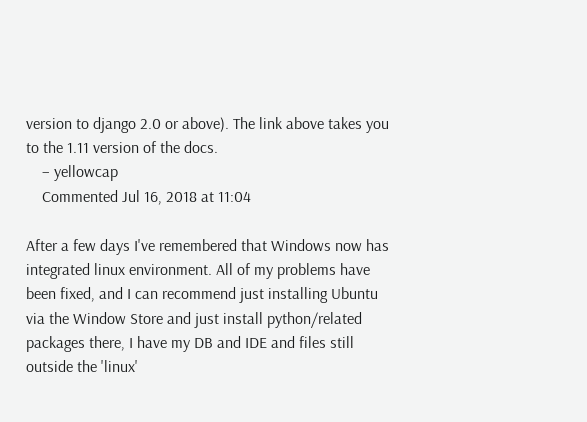version to django 2.0 or above). The link above takes you to the 1.11 version of the docs.
    – yellowcap
    Commented Jul 16, 2018 at 11:04

After a few days I've remembered that Windows now has integrated linux environment. All of my problems have been fixed, and I can recommend just installing Ubuntu via the Window Store and just install python/related packages there, I have my DB and IDE and files still outside the 'linux'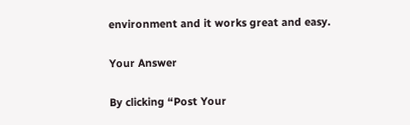environment and it works great and easy.

Your Answer

By clicking “Post Your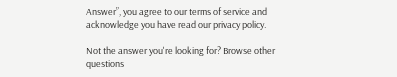Answer”, you agree to our terms of service and acknowledge you have read our privacy policy.

Not the answer you're looking for? Browse other questions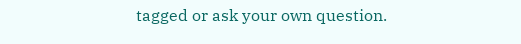tagged or ask your own question.